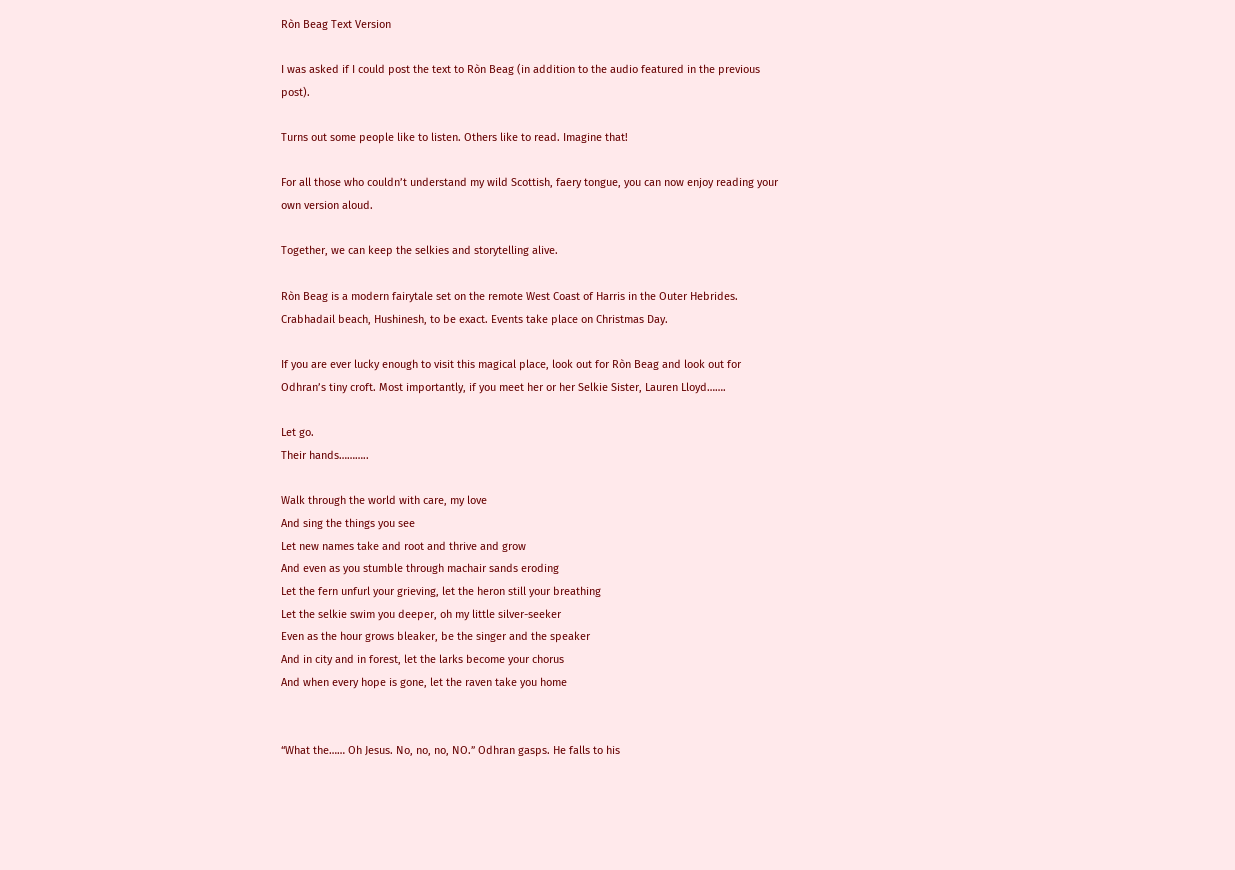Ròn Beag Text Version

I was asked if I could post the text to Ròn Beag (in addition to the audio featured in the previous post).

Turns out some people like to listen. Others like to read. Imagine that!

For all those who couldn’t understand my wild Scottish, faery tongue, you can now enjoy reading your own version aloud.

Together, we can keep the selkies and storytelling alive.

Ròn Beag is a modern fairytale set on the remote West Coast of Harris in the Outer Hebrides. Crabhadail beach, Hushinesh, to be exact. Events take place on Christmas Day.

If you are ever lucky enough to visit this magical place, look out for Ròn Beag and look out for Odhran’s tiny croft. Most importantly, if you meet her or her Selkie Sister, Lauren Lloyd…….

Let go.
Their hands………..

Walk through the world with care, my love
And sing the things you see
Let new names take and root and thrive and grow
And even as you stumble through machair sands eroding
Let the fern unfurl your grieving, let the heron still your breathing
Let the selkie swim you deeper, oh my little silver-seeker
Even as the hour grows bleaker, be the singer and the speaker
And in city and in forest, let the larks become your chorus
And when every hope is gone, let the raven take you home


“What the…… Oh Jesus. No, no, no, NO.” Odhran gasps. He falls to his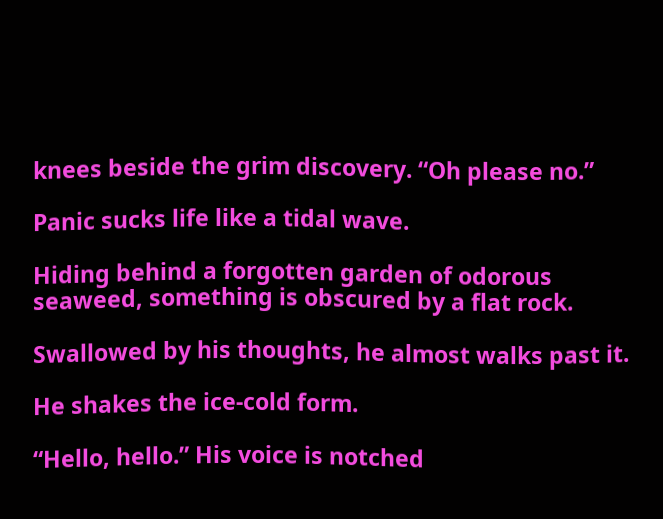knees beside the grim discovery. “Oh please no.”

Panic sucks life like a tidal wave.

Hiding behind a forgotten garden of odorous seaweed, something is obscured by a flat rock.

Swallowed by his thoughts, he almost walks past it.

He shakes the ice-cold form.

“Hello, hello.” His voice is notched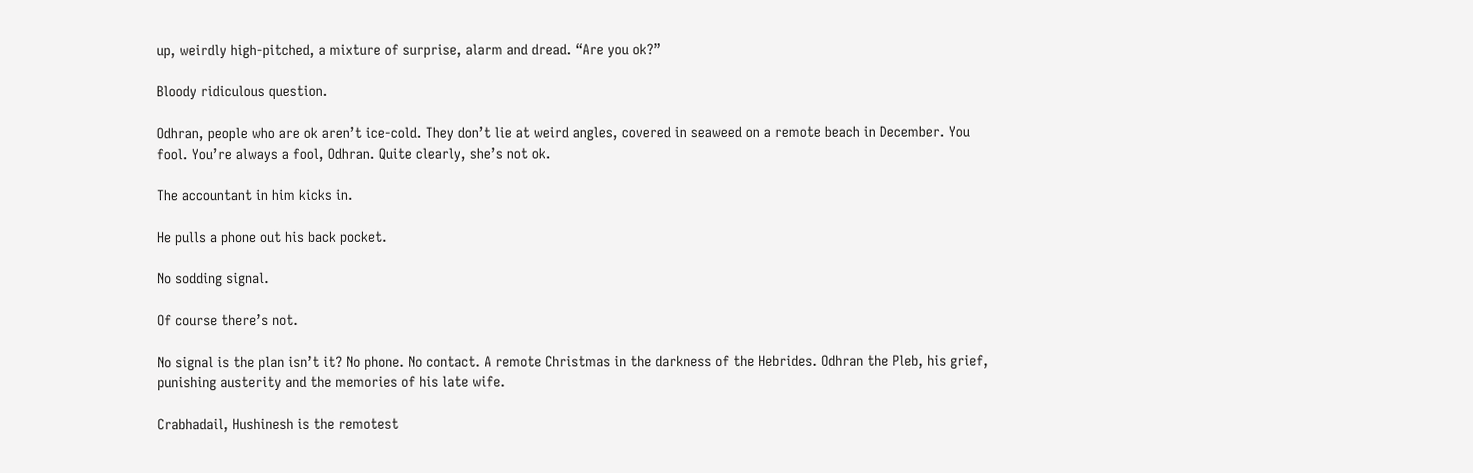up, weirdly high-pitched, a mixture of surprise, alarm and dread. “Are you ok?”

Bloody ridiculous question.

Odhran, people who are ok aren’t ice-cold. They don’t lie at weird angles, covered in seaweed on a remote beach in December. You fool. You’re always a fool, Odhran. Quite clearly, she’s not ok.

The accountant in him kicks in.

He pulls a phone out his back pocket.

No sodding signal.

Of course there’s not.

No signal is the plan isn’t it? No phone. No contact. A remote Christmas in the darkness of the Hebrides. Odhran the Pleb, his grief, punishing austerity and the memories of his late wife.

Crabhadail, Hushinesh is the remotest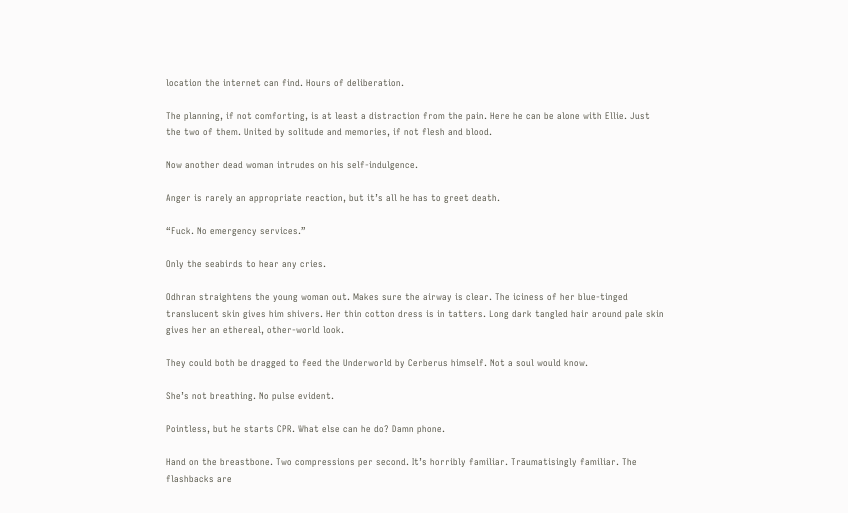location the internet can find. Hours of deliberation.

The planning, if not comforting, is at least a distraction from the pain. Here he can be alone with Ellie. Just the two of them. United by solitude and memories, if not flesh and blood.

Now another dead woman intrudes on his self-indulgence.

Anger is rarely an appropriate reaction, but it’s all he has to greet death.

“Fuck. No emergency services.”

Only the seabirds to hear any cries.

Odhran straightens the young woman out. Makes sure the airway is clear. The iciness of her blue-tinged translucent skin gives him shivers. Her thin cotton dress is in tatters. Long dark tangled hair around pale skin gives her an ethereal, other-world look.

They could both be dragged to feed the Underworld by Cerberus himself. Not a soul would know.

She’s not breathing. No pulse evident.

Pointless, but he starts CPR. What else can he do? Damn phone.

Hand on the breastbone. Two compressions per second. It’s horribly familiar. Traumatisingly familiar. The flashbacks are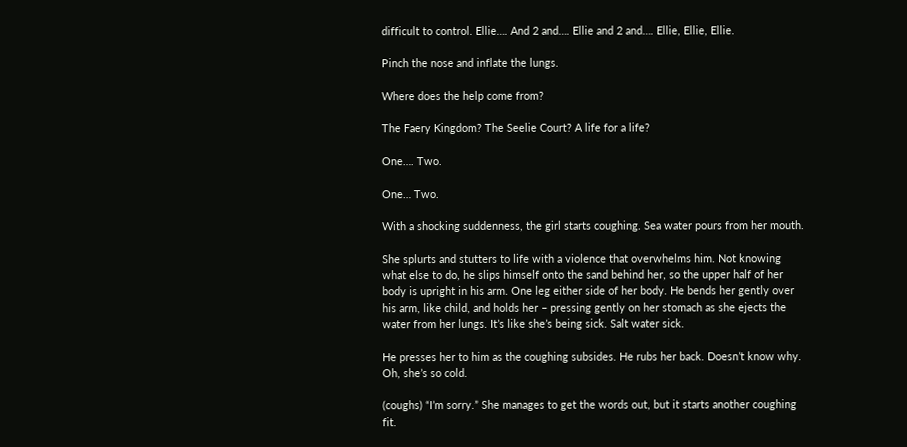difficult to control. Ellie…. And 2 and…. Ellie and 2 and…. Ellie, Ellie, Ellie.

Pinch the nose and inflate the lungs.

Where does the help come from?

The Faery Kingdom? The Seelie Court? A life for a life?

One…. Two.

One… Two.

With a shocking suddenness, the girl starts coughing. Sea water pours from her mouth.

She splurts and stutters to life with a violence that overwhelms him. Not knowing what else to do, he slips himself onto the sand behind her, so the upper half of her body is upright in his arm. One leg either side of her body. He bends her gently over his arm, like child, and holds her – pressing gently on her stomach as she ejects the water from her lungs. It’s like she’s being sick. Salt water sick.

He presses her to him as the coughing subsides. He rubs her back. Doesn’t know why. Oh, she’s so cold.

(coughs) “I’m sorry.” She manages to get the words out, but it starts another coughing fit.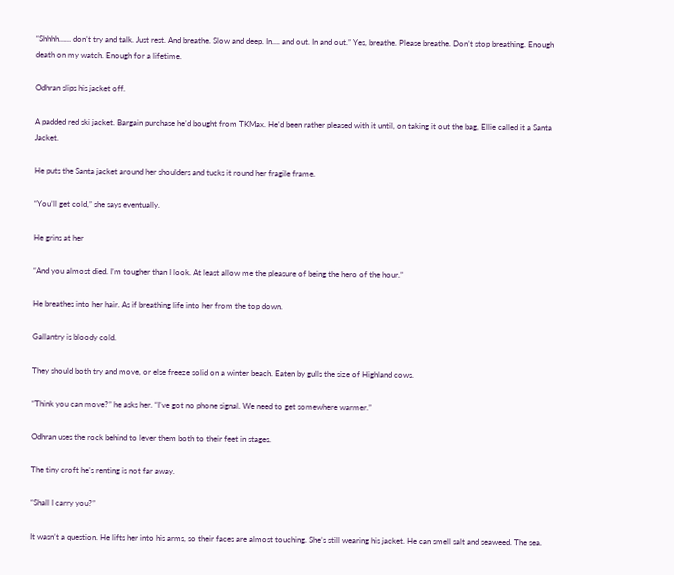“Shhhh…… don’t try and talk. Just rest. And breathe. Slow and deep. In…. and out. In and out.” Yes, breathe. Please breathe. Don’t stop breathing. Enough death on my watch. Enough for a lifetime.

Odhran slips his jacket off.

A padded red ski jacket. Bargain purchase he’d bought from TKMax. He’d been rather pleased with it until, on taking it out the bag, Ellie called it a Santa Jacket.

He puts the Santa jacket around her shoulders and tucks it round her fragile frame.

“You’ll get cold,” she says eventually.

He grins at her

“And you almost died. I’m tougher than I look. At least allow me the pleasure of being the hero of the hour.”

He breathes into her hair. As if breathing life into her from the top down.

Gallantry is bloody cold.

They should both try and move, or else freeze solid on a winter beach. Eaten by gulls the size of Highland cows.

“Think you can move?” he asks her. “I’ve got no phone signal. We need to get somewhere warmer.”

Odhran uses the rock behind to lever them both to their feet in stages.

The tiny croft he’s renting is not far away.

“Shall I carry you?”

It wasn’t a question. He lifts her into his arms, so their faces are almost touching. She’s still wearing his jacket. He can smell salt and seaweed. The sea.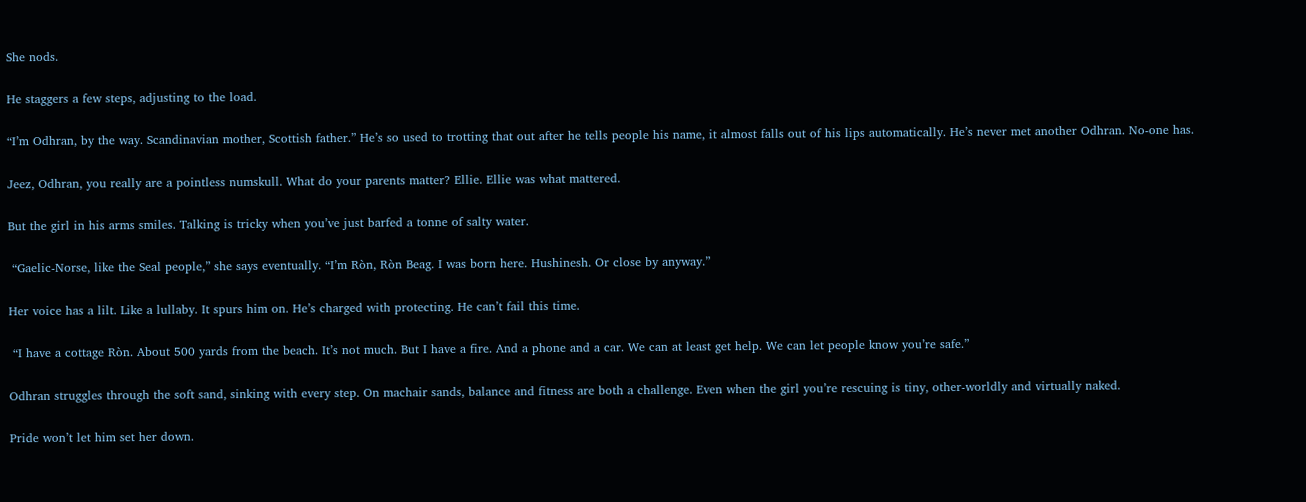She nods.

He staggers a few steps, adjusting to the load.

“I’m Odhran, by the way. Scandinavian mother, Scottish father.” He’s so used to trotting that out after he tells people his name, it almost falls out of his lips automatically. He’s never met another Odhran. No-one has.

Jeez, Odhran, you really are a pointless numskull. What do your parents matter? Ellie. Ellie was what mattered.

But the girl in his arms smiles. Talking is tricky when you’ve just barfed a tonne of salty water.

 “Gaelic-Norse, like the Seal people,” she says eventually. “I’m Ròn, Ròn Beag. I was born here. Hushinesh. Or close by anyway.”

Her voice has a lilt. Like a lullaby. It spurs him on. He’s charged with protecting. He can’t fail this time.

 “I have a cottage Ròn. About 500 yards from the beach. It’s not much. But I have a fire. And a phone and a car. We can at least get help. We can let people know you’re safe.”

Odhran struggles through the soft sand, sinking with every step. On machair sands, balance and fitness are both a challenge. Even when the girl you’re rescuing is tiny, other-worldly and virtually naked.

Pride won’t let him set her down.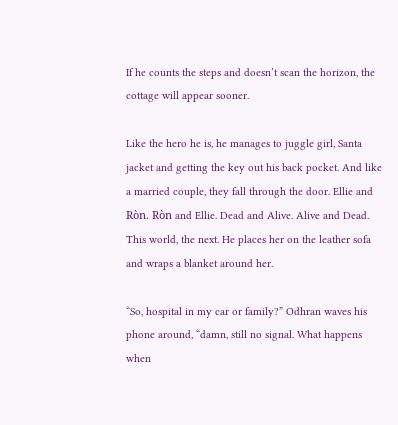If he counts the steps and doesn’t scan the horizon, the cottage will appear sooner.

Like the hero he is, he manages to juggle girl, Santa jacket and getting the key out his back pocket. And like a married couple, they fall through the door. Ellie and Ròn. Ròn and Ellie. Dead and Alive. Alive and Dead. This world, the next. He places her on the leather sofa and wraps a blanket around her.

“So, hospital in my car or family?” Odhran waves his phone around, “damn, still no signal. What happens when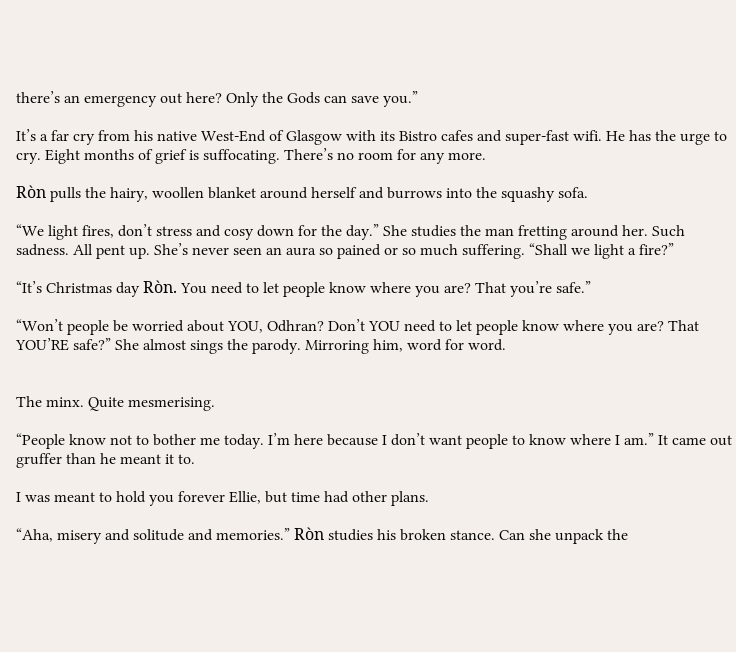there’s an emergency out here? Only the Gods can save you.”

It’s a far cry from his native West-End of Glasgow with its Bistro cafes and super-fast wifi. He has the urge to cry. Eight months of grief is suffocating. There’s no room for any more.

Ròn pulls the hairy, woollen blanket around herself and burrows into the squashy sofa.

“We light fires, don’t stress and cosy down for the day.” She studies the man fretting around her. Such sadness. All pent up. She’s never seen an aura so pained or so much suffering. “Shall we light a fire?”

“It’s Christmas day Ròn. You need to let people know where you are? That you’re safe.”

“Won’t people be worried about YOU, Odhran? Don’t YOU need to let people know where you are? That YOU’RE safe?” She almost sings the parody. Mirroring him, word for word.


The minx. Quite mesmerising.

“People know not to bother me today. I’m here because I don’t want people to know where I am.” It came out gruffer than he meant it to.

I was meant to hold you forever Ellie, but time had other plans.

“Aha, misery and solitude and memories.” Ròn studies his broken stance. Can she unpack the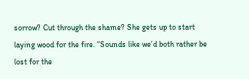sorrow? Cut through the shame? She gets up to start laying wood for the fire. “Sounds like we’d both rather be lost for the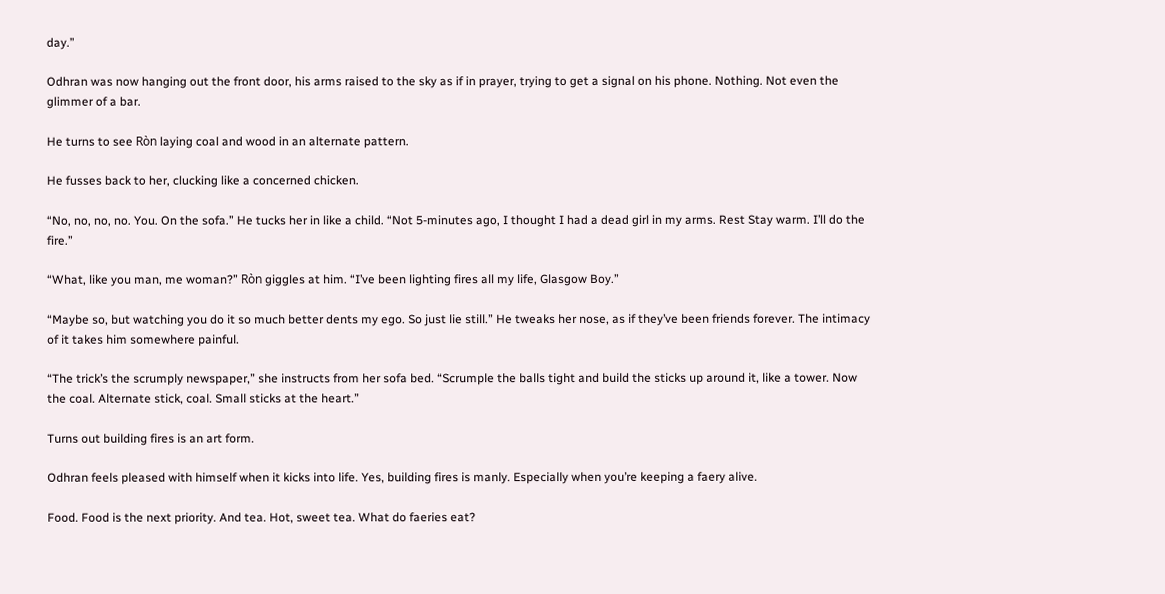day.”

Odhran was now hanging out the front door, his arms raised to the sky as if in prayer, trying to get a signal on his phone. Nothing. Not even the glimmer of a bar.

He turns to see Ròn laying coal and wood in an alternate pattern.

He fusses back to her, clucking like a concerned chicken.

“No, no, no, no. You. On the sofa.” He tucks her in like a child. “Not 5-minutes ago, I thought I had a dead girl in my arms. Rest Stay warm. I’ll do the fire.”

“What, like you man, me woman?” Ròn giggles at him. “I’ve been lighting fires all my life, Glasgow Boy.”

“Maybe so, but watching you do it so much better dents my ego. So just lie still.” He tweaks her nose, as if they’ve been friends forever. The intimacy of it takes him somewhere painful.

“The trick’s the scrumply newspaper,” she instructs from her sofa bed. “Scrumple the balls tight and build the sticks up around it, like a tower. Now the coal. Alternate stick, coal. Small sticks at the heart.”

Turns out building fires is an art form.

Odhran feels pleased with himself when it kicks into life. Yes, building fires is manly. Especially when you’re keeping a faery alive.

Food. Food is the next priority. And tea. Hot, sweet tea. What do faeries eat?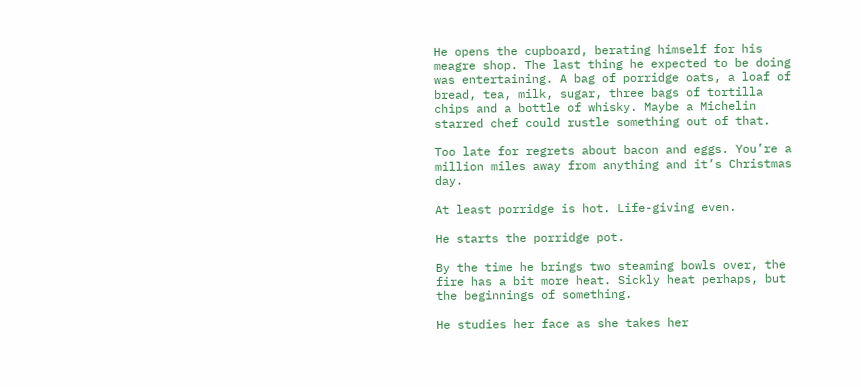He opens the cupboard, berating himself for his meagre shop. The last thing he expected to be doing was entertaining. A bag of porridge oats, a loaf of bread, tea, milk, sugar, three bags of tortilla chips and a bottle of whisky. Maybe a Michelin starred chef could rustle something out of that.

Too late for regrets about bacon and eggs. You’re a million miles away from anything and it’s Christmas day.

At least porridge is hot. Life-giving even.

He starts the porridge pot.

By the time he brings two steaming bowls over, the fire has a bit more heat. Sickly heat perhaps, but the beginnings of something.

He studies her face as she takes her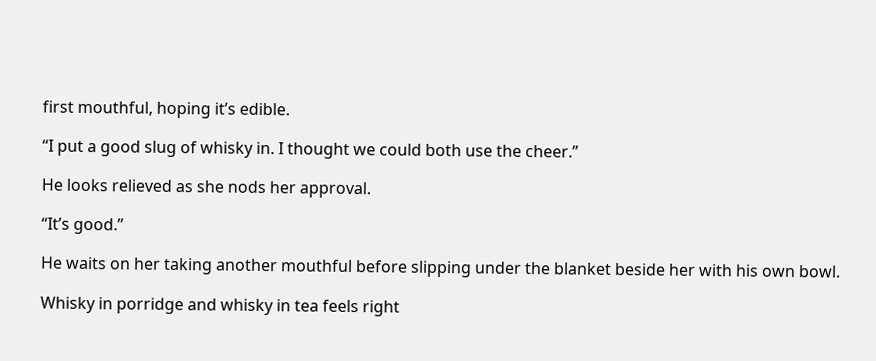first mouthful, hoping it’s edible.

“I put a good slug of whisky in. I thought we could both use the cheer.”

He looks relieved as she nods her approval.

“It’s good.”

He waits on her taking another mouthful before slipping under the blanket beside her with his own bowl.

Whisky in porridge and whisky in tea feels right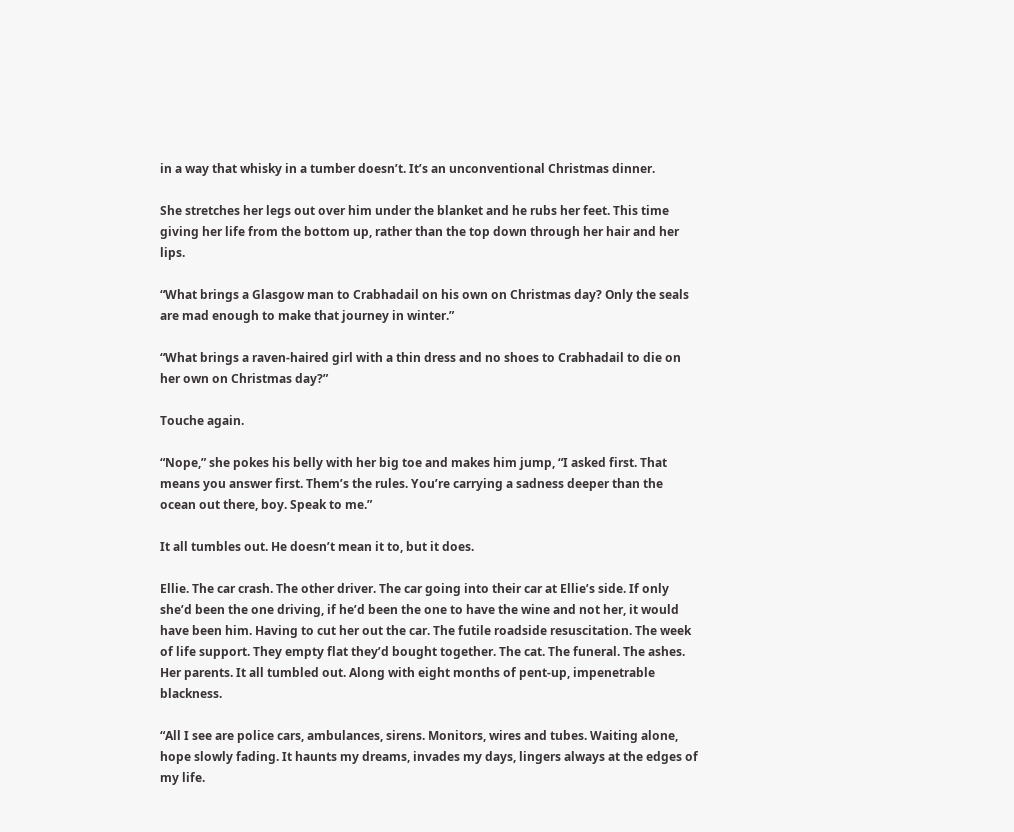in a way that whisky in a tumber doesn’t. It’s an unconventional Christmas dinner.

She stretches her legs out over him under the blanket and he rubs her feet. This time giving her life from the bottom up, rather than the top down through her hair and her lips.

“What brings a Glasgow man to Crabhadail on his own on Christmas day? Only the seals are mad enough to make that journey in winter.”

“What brings a raven-haired girl with a thin dress and no shoes to Crabhadail to die on her own on Christmas day?”

Touche again.

“Nope,” she pokes his belly with her big toe and makes him jump, “I asked first. That means you answer first. Them’s the rules. You’re carrying a sadness deeper than the ocean out there, boy. Speak to me.”

It all tumbles out. He doesn’t mean it to, but it does.

Ellie. The car crash. The other driver. The car going into their car at Ellie’s side. If only she’d been the one driving, if he’d been the one to have the wine and not her, it would have been him. Having to cut her out the car. The futile roadside resuscitation. The week of life support. They empty flat they’d bought together. The cat. The funeral. The ashes. Her parents. It all tumbled out. Along with eight months of pent-up, impenetrable blackness.

“All I see are police cars, ambulances, sirens. Monitors, wires and tubes. Waiting alone, hope slowly fading. It haunts my dreams, invades my days, lingers always at the edges of my life.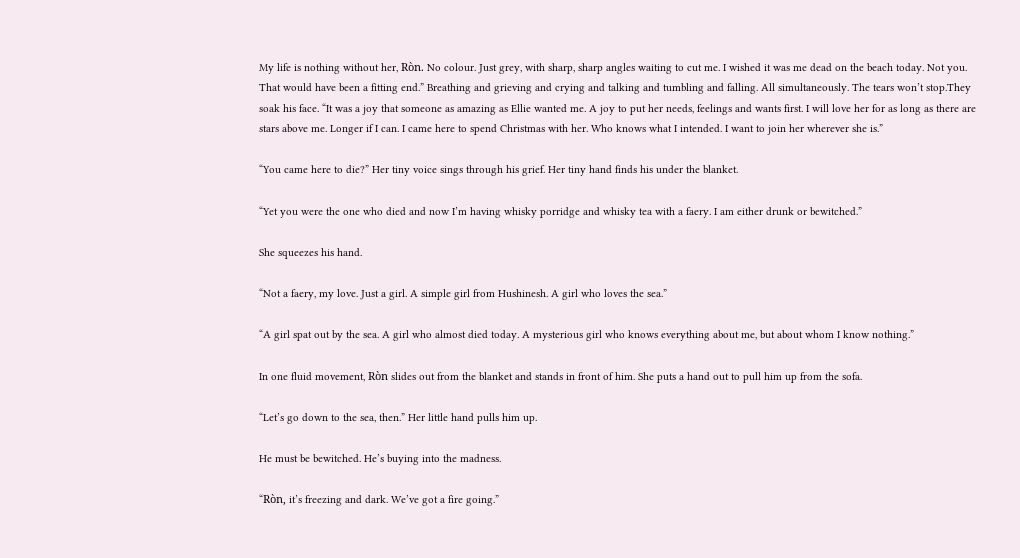My life is nothing without her, Ròn. No colour. Just grey, with sharp, sharp angles waiting to cut me. I wished it was me dead on the beach today. Not you. That would have been a fitting end.” Breathing and grieving and crying and talking and tumbling and falling. All simultaneously. The tears won’t stop.They soak his face. “It was a joy that someone as amazing as Ellie wanted me. A joy to put her needs, feelings and wants first. I will love her for as long as there are stars above me. Longer if I can. I came here to spend Christmas with her. Who knows what I intended. I want to join her wherever she is.”

“You came here to die?” Her tiny voice sings through his grief. Her tiny hand finds his under the blanket.

“Yet you were the one who died and now I’m having whisky porridge and whisky tea with a faery. I am either drunk or bewitched.”

She squeezes his hand.

“Not a faery, my love. Just a girl. A simple girl from Hushinesh. A girl who loves the sea.”

“A girl spat out by the sea. A girl who almost died today. A mysterious girl who knows everything about me, but about whom I know nothing.”

In one fluid movement, Ròn slides out from the blanket and stands in front of him. She puts a hand out to pull him up from the sofa.

“Let’s go down to the sea, then.” Her little hand pulls him up.

He must be bewitched. He’s buying into the madness.

“Ròn, it’s freezing and dark. We’ve got a fire going.”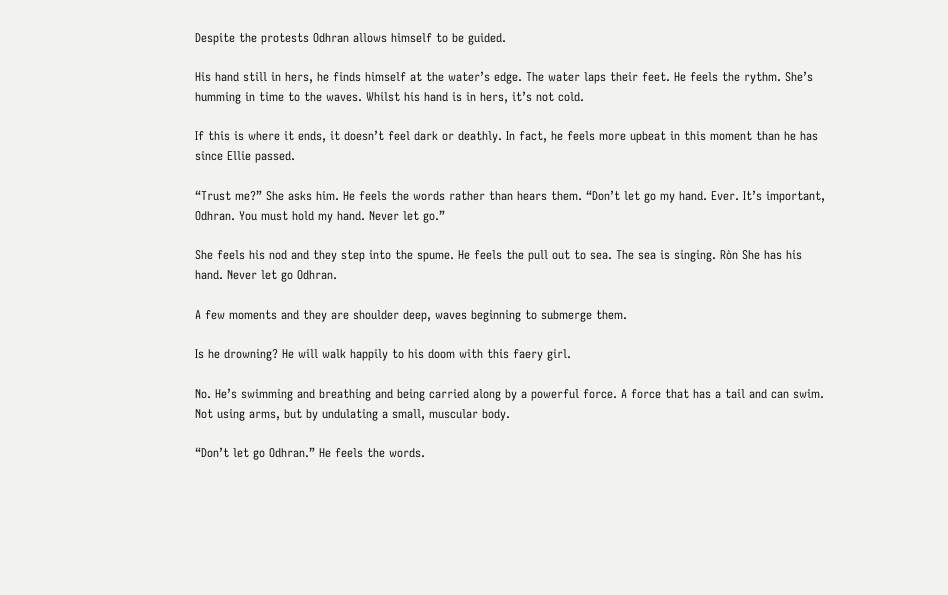Despite the protests Odhran allows himself to be guided.

His hand still in hers, he finds himself at the water’s edge. The water laps their feet. He feels the rythm. She’s humming in time to the waves. Whilst his hand is in hers, it’s not cold.

If this is where it ends, it doesn’t feel dark or deathly. In fact, he feels more upbeat in this moment than he has since Ellie passed.

“Trust me?” She asks him. He feels the words rather than hears them. “Don’t let go my hand. Ever. It’s important, Odhran. You must hold my hand. Never let go.”

She feels his nod and they step into the spume. He feels the pull out to sea. The sea is singing. Ròn She has his hand. Never let go Odhran.

A few moments and they are shoulder deep, waves beginning to submerge them.

Is he drowning? He will walk happily to his doom with this faery girl.

No. He’s swimming and breathing and being carried along by a powerful force. A force that has a tail and can swim. Not using arms, but by undulating a small, muscular body.

“Don’t let go Odhran.” He feels the words.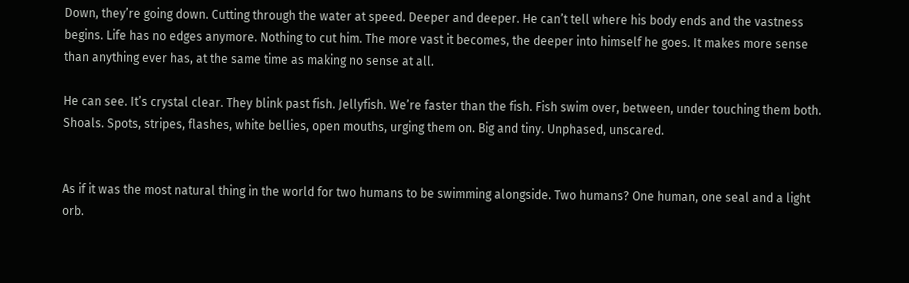Down, they’re going down. Cutting through the water at speed. Deeper and deeper. He can’t tell where his body ends and the vastness begins. Life has no edges anymore. Nothing to cut him. The more vast it becomes, the deeper into himself he goes. It makes more sense than anything ever has, at the same time as making no sense at all.

He can see. It’s crystal clear. They blink past fish. Jellyfish. We’re faster than the fish. Fish swim over, between, under touching them both. Shoals. Spots, stripes, flashes, white bellies, open mouths, urging them on. Big and tiny. Unphased, unscared.


As if it was the most natural thing in the world for two humans to be swimming alongside. Two humans? One human, one seal and a light orb.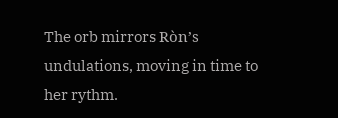The orb mirrors Ròn’s undulations, moving in time to her rythm.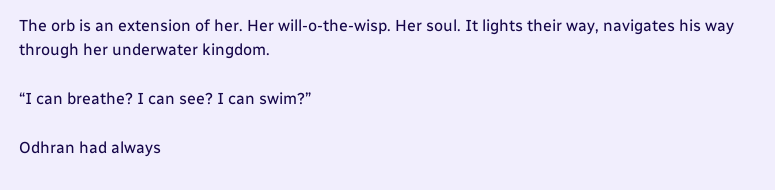The orb is an extension of her. Her will-o-the-wisp. Her soul. It lights their way, navigates his way through her underwater kingdom.

“I can breathe? I can see? I can swim?”

Odhran had always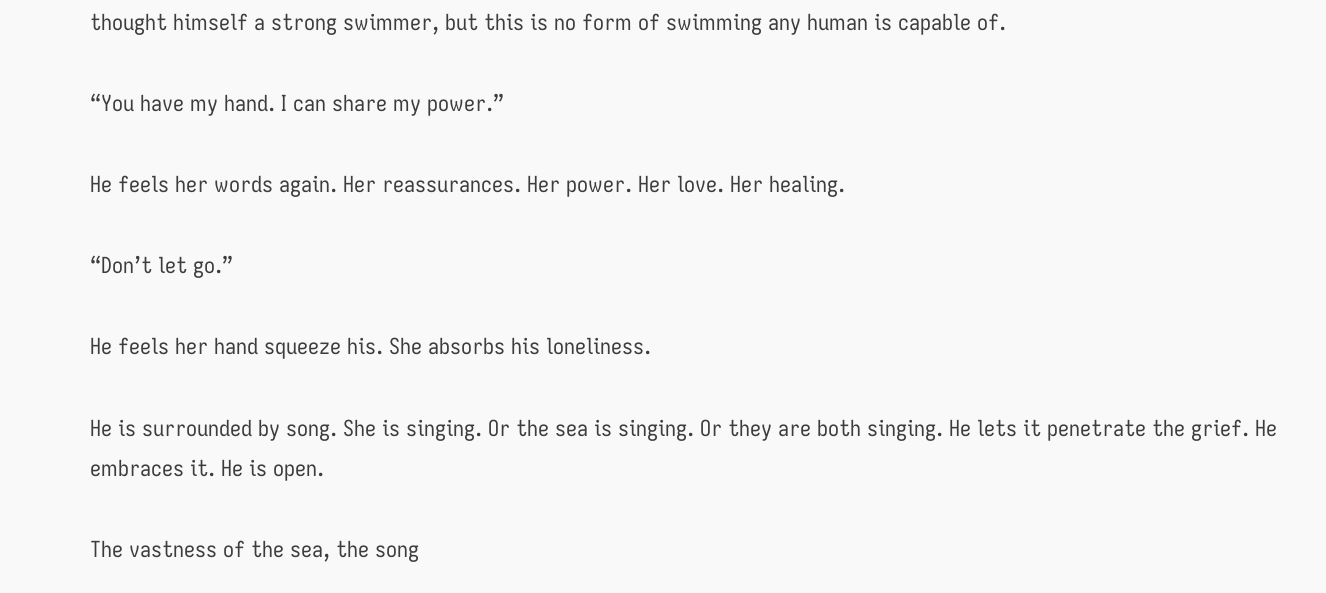thought himself a strong swimmer, but this is no form of swimming any human is capable of.

“You have my hand. I can share my power.”

He feels her words again. Her reassurances. Her power. Her love. Her healing.

“Don’t let go.”

He feels her hand squeeze his. She absorbs his loneliness.

He is surrounded by song. She is singing. Or the sea is singing. Or they are both singing. He lets it penetrate the grief. He embraces it. He is open.

The vastness of the sea, the song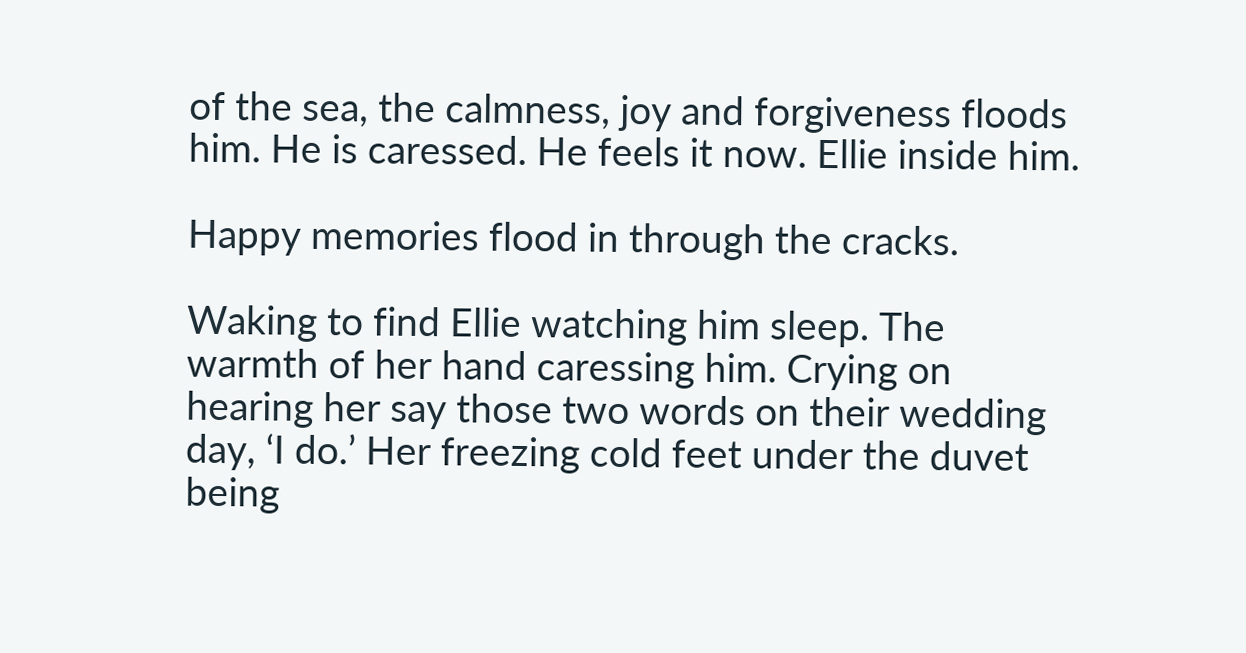of the sea, the calmness, joy and forgiveness floods him. He is caressed. He feels it now. Ellie inside him.

Happy memories flood in through the cracks.

Waking to find Ellie watching him sleep. The warmth of her hand caressing him. Crying on hearing her say those two words on their wedding day, ‘I do.’ Her freezing cold feet under the duvet being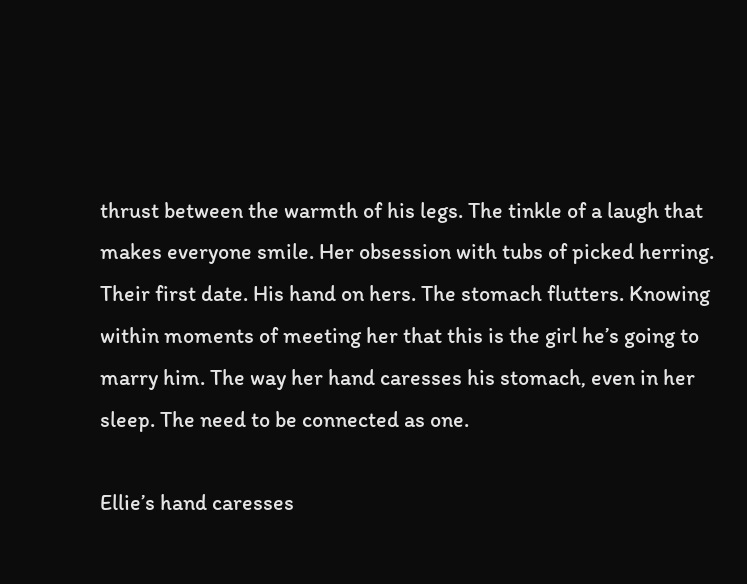thrust between the warmth of his legs. The tinkle of a laugh that makes everyone smile. Her obsession with tubs of picked herring. Their first date. His hand on hers. The stomach flutters. Knowing within moments of meeting her that this is the girl he’s going to marry him. The way her hand caresses his stomach, even in her sleep. The need to be connected as one.

Ellie’s hand caresses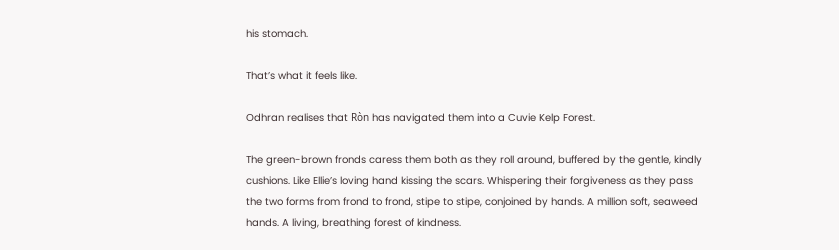his stomach.

That’s what it feels like.

Odhran realises that Ròn has navigated them into a Cuvie Kelp Forest.

The green-brown fronds caress them both as they roll around, buffered by the gentle, kindly cushions. Like Ellie’s loving hand kissing the scars. Whispering their forgiveness as they pass the two forms from frond to frond, stipe to stipe, conjoined by hands. A million soft, seaweed hands. A living, breathing forest of kindness.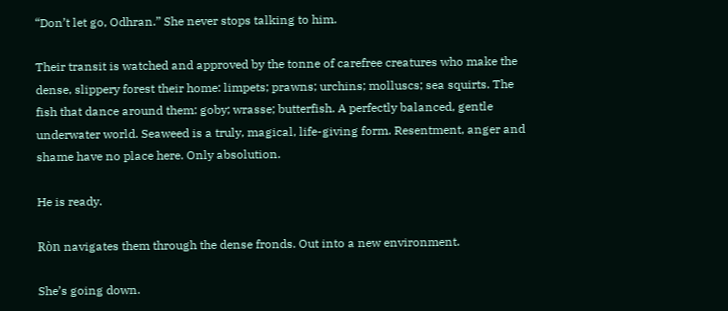“Don’t let go, Odhran.” She never stops talking to him.

Their transit is watched and approved by the tonne of carefree creatures who make the dense, slippery forest their home: limpets; prawns; urchins; molluscs; sea squirts. The fish that dance around them: goby; wrasse; butterfish. A perfectly balanced, gentle underwater world. Seaweed is a truly, magical, life-giving form. Resentment, anger and shame have no place here. Only absolution.

He is ready.

Ròn navigates them through the dense fronds. Out into a new environment.

She’s going down.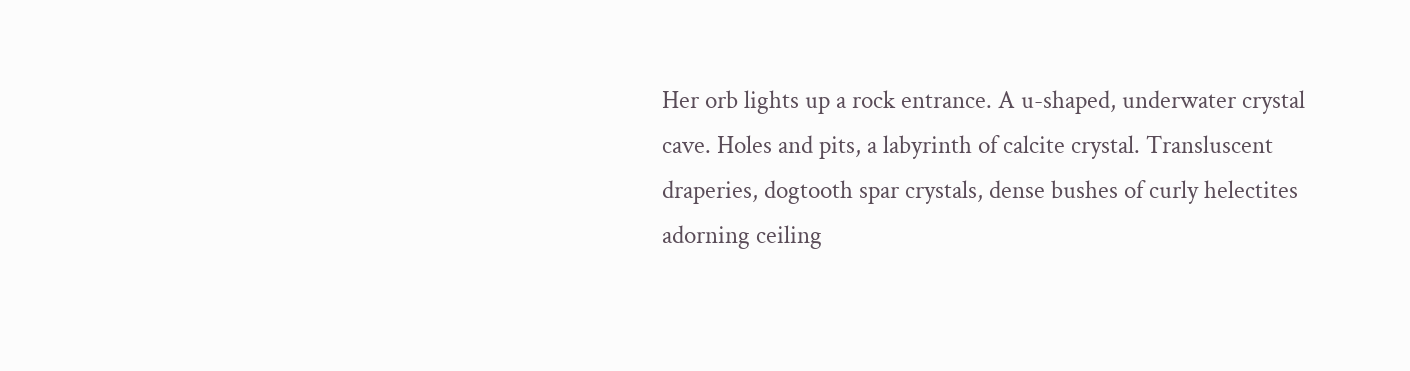Her orb lights up a rock entrance. A u-shaped, underwater crystal cave. Holes and pits, a labyrinth of calcite crystal. Transluscent draperies, dogtooth spar crystals, dense bushes of curly helectites adorning ceiling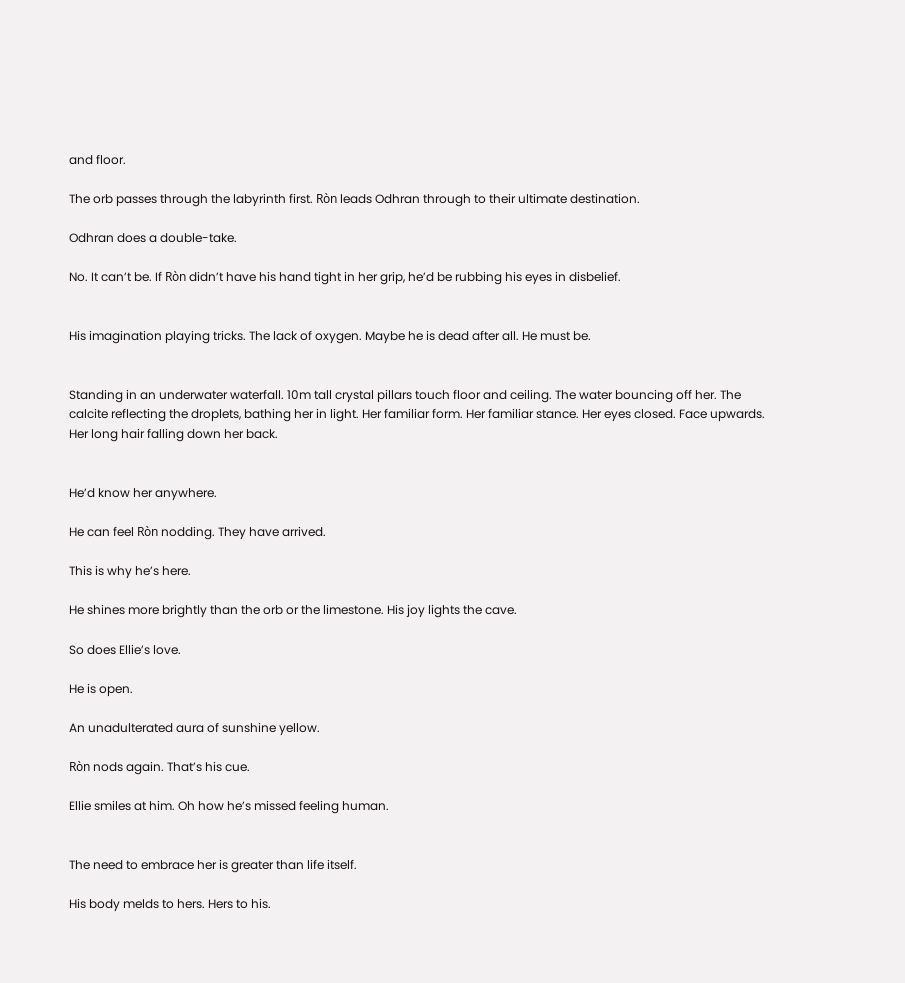and floor.

The orb passes through the labyrinth first. Ròn leads Odhran through to their ultimate destination.

Odhran does a double-take.

No. It can’t be. If Ròn didn’t have his hand tight in her grip, he’d be rubbing his eyes in disbelief.


His imagination playing tricks. The lack of oxygen. Maybe he is dead after all. He must be.


Standing in an underwater waterfall. 10m tall crystal pillars touch floor and ceiling. The water bouncing off her. The calcite reflecting the droplets, bathing her in light. Her familiar form. Her familiar stance. Her eyes closed. Face upwards. Her long hair falling down her back.


He’d know her anywhere.

He can feel Ròn nodding. They have arrived.

This is why he’s here.

He shines more brightly than the orb or the limestone. His joy lights the cave.

So does Ellie’s love.

He is open.

An unadulterated aura of sunshine yellow.

Ròn nods again. That’s his cue.

Ellie smiles at him. Oh how he’s missed feeling human.


The need to embrace her is greater than life itself.

His body melds to hers. Hers to his.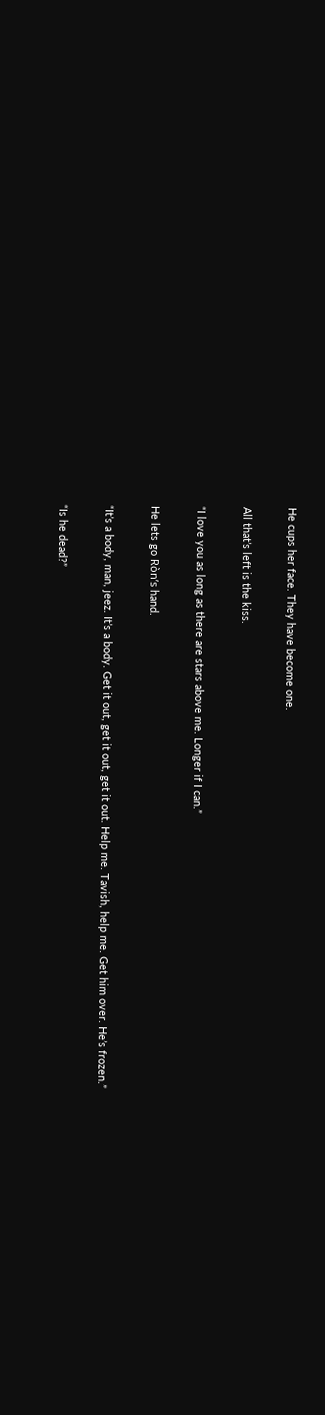He cups her face. They have become one.

All that’s left is the kiss.

“I love you as long as there are stars above me. Longer if I can.”

He lets go Ròn’s hand.

“It’s a body, man, jeez. It’s a body. Get it out, get it out, get it out. Help me. Tavish, help me. Get him over. He’s frozen.”

“Is he dead?”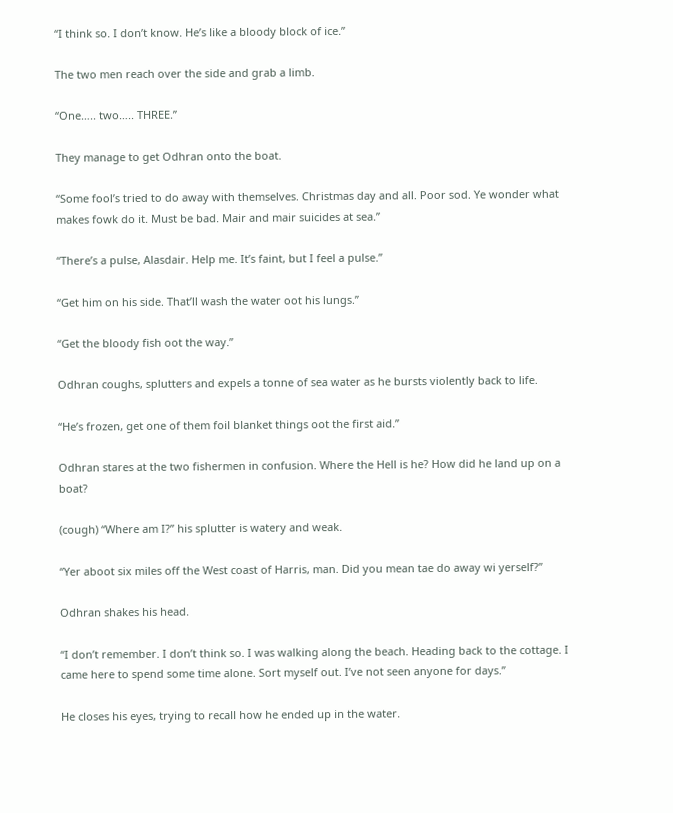“I think so. I don’t know. He’s like a bloody block of ice.”

The two men reach over the side and grab a limb.

“One….. two….. THREE.”

They manage to get Odhran onto the boat.

“Some fool’s tried to do away with themselves. Christmas day and all. Poor sod. Ye wonder what makes fowk do it. Must be bad. Mair and mair suicides at sea.”

“There’s a pulse, Alasdair. Help me. It’s faint, but I feel a pulse.”

“Get him on his side. That’ll wash the water oot his lungs.”

“Get the bloody fish oot the way.”

Odhran coughs, splutters and expels a tonne of sea water as he bursts violently back to life.

“He’s frozen, get one of them foil blanket things oot the first aid.”

Odhran stares at the two fishermen in confusion. Where the Hell is he? How did he land up on a boat?

(cough) “Where am I?” his splutter is watery and weak.

“Yer aboot six miles off the West coast of Harris, man. Did you mean tae do away wi yerself?”

Odhran shakes his head.

“I don’t remember. I don’t think so. I was walking along the beach. Heading back to the cottage. I came here to spend some time alone. Sort myself out. I’ve not seen anyone for days.”

He closes his eyes, trying to recall how he ended up in the water.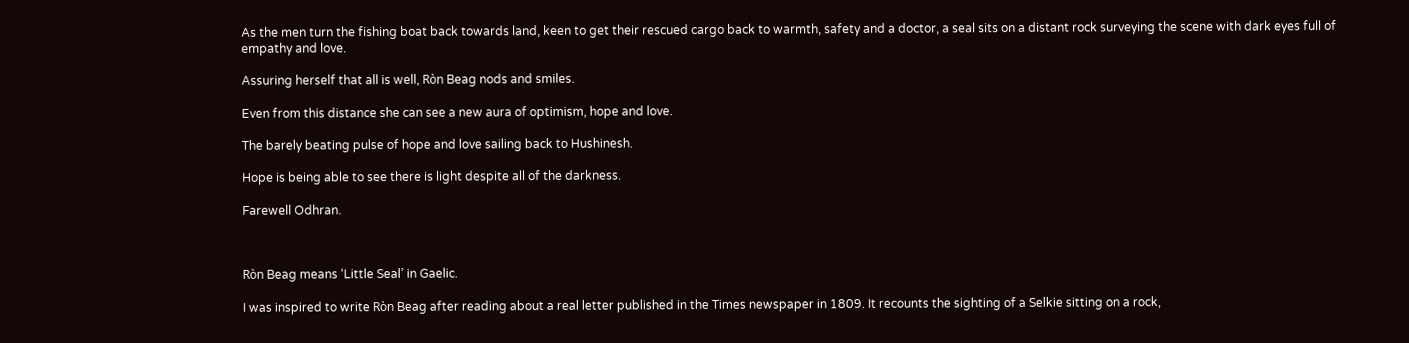As the men turn the fishing boat back towards land, keen to get their rescued cargo back to warmth, safety and a doctor, a seal sits on a distant rock surveying the scene with dark eyes full of empathy and love.

Assuring herself that all is well, Ròn Beag nods and smiles.

Even from this distance she can see a new aura of optimism, hope and love.

The barely beating pulse of hope and love sailing back to Hushinesh.

Hope is being able to see there is light despite all of the darkness.

Farewell Odhran.



Ròn Beag means ‘Little Seal’ in Gaelic.

I was inspired to write Ròn Beag after reading about a real letter published in the Times newspaper in 1809. It recounts the sighting of a Selkie sitting on a rock,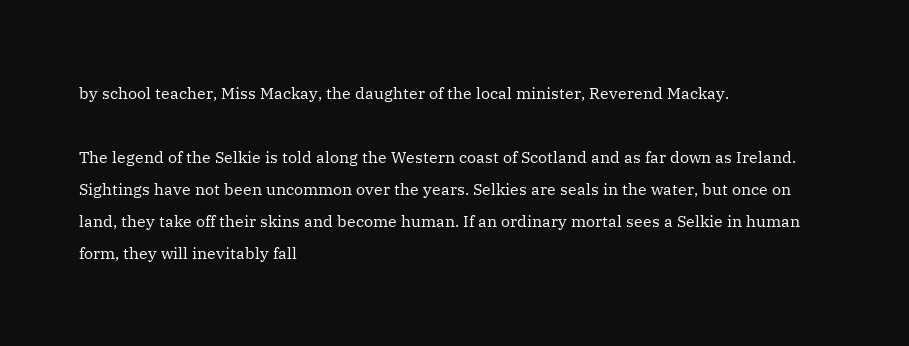by school teacher, Miss Mackay, the daughter of the local minister, Reverend Mackay.

The legend of the Selkie is told along the Western coast of Scotland and as far down as Ireland. Sightings have not been uncommon over the years. Selkies are seals in the water, but once on land, they take off their skins and become human. If an ordinary mortal sees a Selkie in human form, they will inevitably fall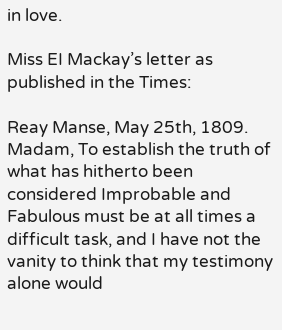in love.

Miss EI Mackay’s letter as published in the Times:

Reay Manse, May 25th, 1809. Madam, To establish the truth of what has hitherto been considered Improbable and Fabulous must be at all times a difficult task, and I have not the vanity to think that my testimony alone would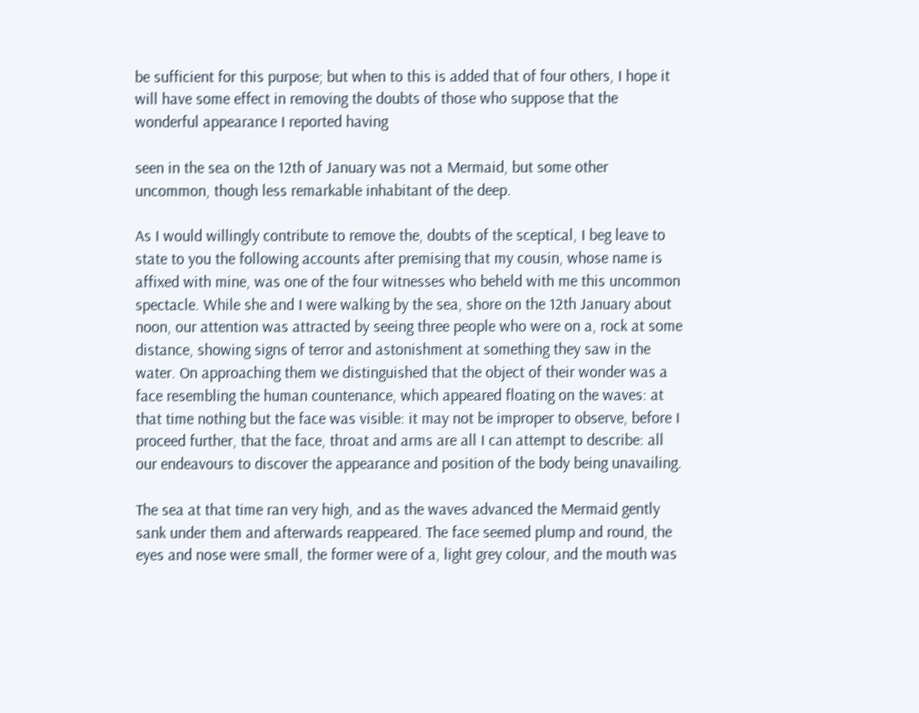be sufficient for this purpose; but when to this is added that of four others, I hope it will have some effect in removing the doubts of those who suppose that the wonderful appearance I reported having

seen in the sea on the 12th of January was not a Mermaid, but some other uncommon, though less remarkable inhabitant of the deep.

As I would willingly contribute to remove the, doubts of the sceptical, I beg leave to state to you the following accounts after premising that my cousin, whose name is affixed with mine, was one of the four witnesses who beheld with me this uncommon spectacle. While she and I were walking by the sea, shore on the 12th January about noon, our attention was attracted by seeing three people who were on a, rock at some distance, showing signs of terror and astonishment at something they saw in the water. On approaching them we distinguished that the object of their wonder was a face resembling the human countenance, which appeared floating on the waves: at that time nothing but the face was visible: it may not be improper to observe, before I proceed further, that the face, throat and arms are all I can attempt to describe: all our endeavours to discover the appearance and position of the body being unavailing.

The sea at that time ran very high, and as the waves advanced the Mermaid gently sank under them and afterwards reappeared. The face seemed plump and round, the eyes and nose were small, the former were of a, light grey colour, and the mouth was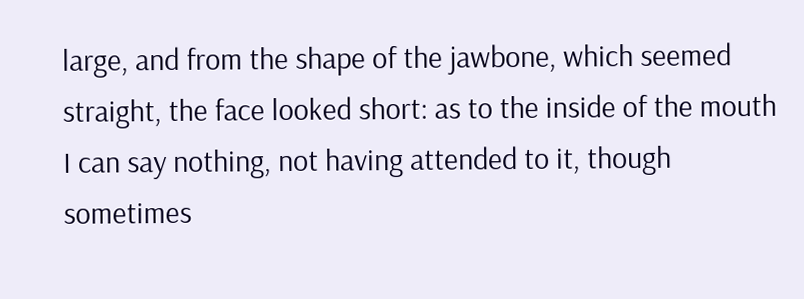large, and from the shape of the jawbone, which seemed straight, the face looked short: as to the inside of the mouth I can say nothing, not having attended to it, though sometimes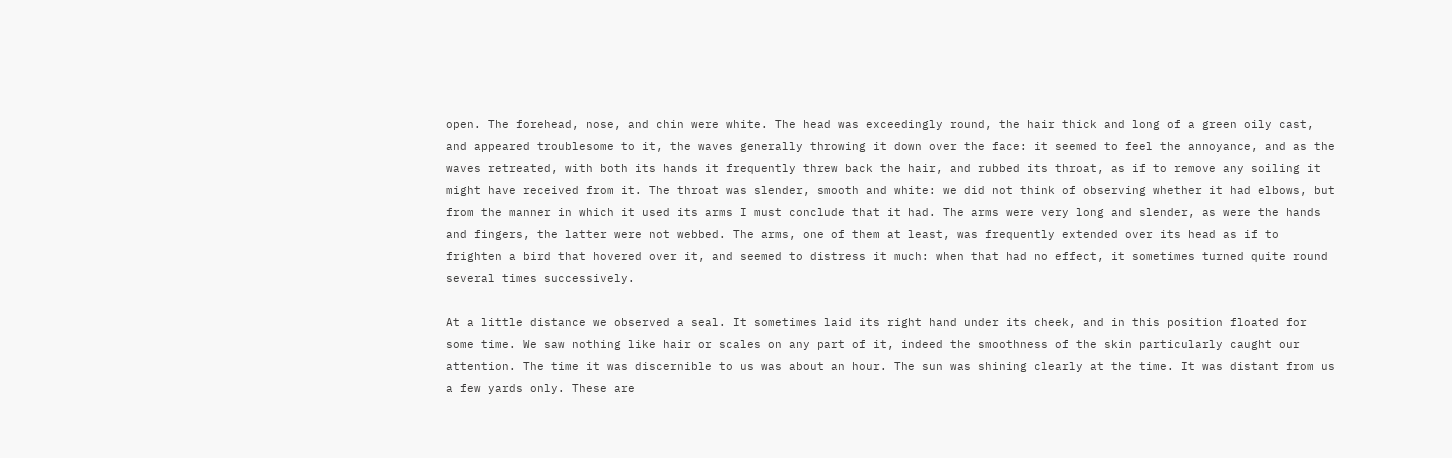open. The forehead, nose, and chin were white. The head was exceedingly round, the hair thick and long of a green oily cast, and appeared troublesome to it, the waves generally throwing it down over the face: it seemed to feel the annoyance, and as the waves retreated, with both its hands it frequently threw back the hair, and rubbed its throat, as if to remove any soiling it might have received from it. The throat was slender, smooth and white: we did not think of observing whether it had elbows, but from the manner in which it used its arms I must conclude that it had. The arms were very long and slender, as were the hands and fingers, the latter were not webbed. The arms, one of them at least, was frequently extended over its head as if to frighten a bird that hovered over it, and seemed to distress it much: when that had no effect, it sometimes turned quite round several times successively.

At a little distance we observed a seal. It sometimes laid its right hand under its cheek, and in this position floated for some time. We saw nothing like hair or scales on any part of it, indeed the smoothness of the skin particularly caught our attention. The time it was discernible to us was about an hour. The sun was shining clearly at the time. It was distant from us a few yards only. These are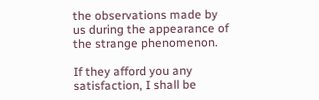the observations made by us during the appearance of the strange phenomenon.

If they afford you any satisfaction, I shall be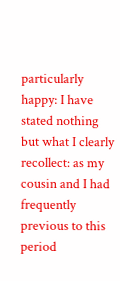particularly happy: I have stated nothing but what I clearly recollect: as my cousin and I had frequently previous to this period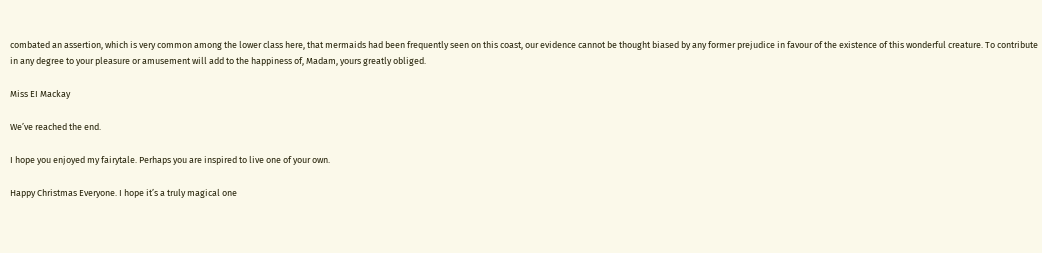combated an assertion, which is very common among the lower class here, that mermaids had been frequently seen on this coast, our evidence cannot be thought biased by any former prejudice in favour of the existence of this wonderful creature. To contribute in any degree to your pleasure or amusement will add to the happiness of, Madam, yours greatly obliged.

Miss EI Mackay

We’ve reached the end.

I hope you enjoyed my fairytale. Perhaps you are inspired to live one of your own.

Happy Christmas Everyone. I hope it’s a truly magical one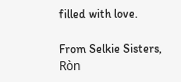filled with love.

From Selkie Sisters, Ròn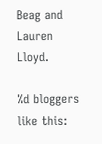Beag and Lauren Lloyd.

%d bloggers like this: